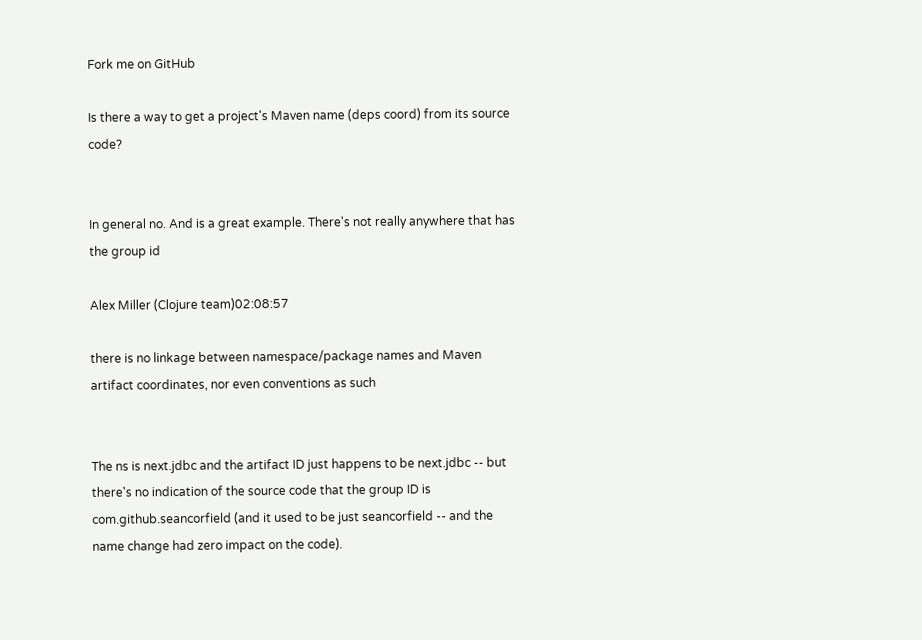Fork me on GitHub

Is there a way to get a project's Maven name (deps coord) from its source code?


In general no. And is a great example. There's not really anywhere that has the group id

Alex Miller (Clojure team)02:08:57

there is no linkage between namespace/package names and Maven artifact coordinates, nor even conventions as such


The ns is next.jdbc and the artifact ID just happens to be next.jdbc -- but there's no indication of the source code that the group ID is com.github.seancorfield (and it used to be just seancorfield -- and the name change had zero impact on the code).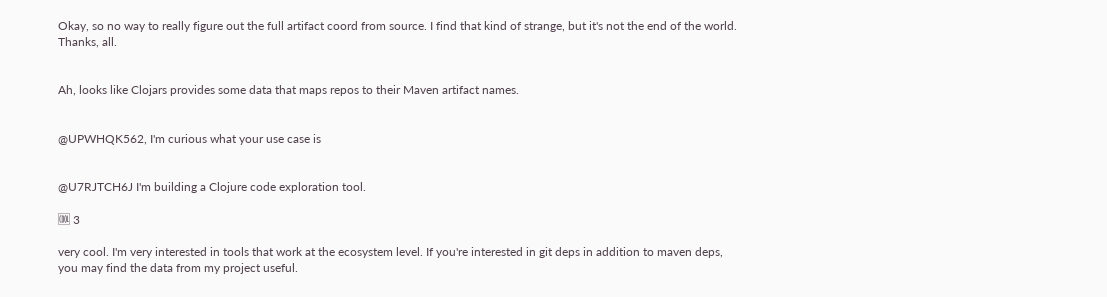Okay, so no way to really figure out the full artifact coord from source. I find that kind of strange, but it's not the end of the world. Thanks, all.


Ah, looks like Clojars provides some data that maps repos to their Maven artifact names.


@UPWHQK562, I'm curious what your use case is


@U7RJTCH6J I'm building a Clojure code exploration tool.

🆒 3

very cool. I'm very interested in tools that work at the ecosystem level. If you're interested in git deps in addition to maven deps, you may find the data from my project useful.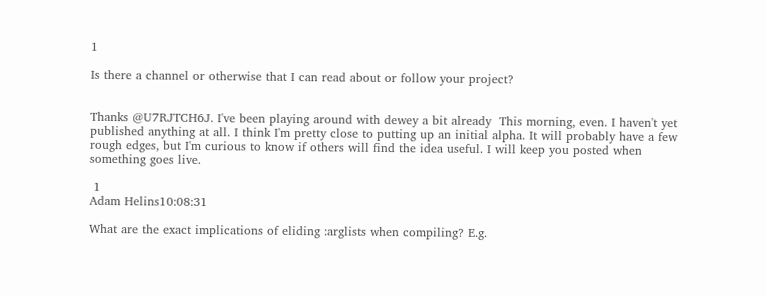1

Is there a channel or otherwise that I can read about or follow your project?


Thanks @U7RJTCH6J. I've been playing around with dewey a bit already  This morning, even. I haven't yet published anything at all. I think I'm pretty close to putting up an initial alpha. It will probably have a few rough edges, but I'm curious to know if others will find the idea useful. I will keep you posted when something goes live.

 1
Adam Helins10:08:31

What are the exact implications of eliding :arglists when compiling? E.g.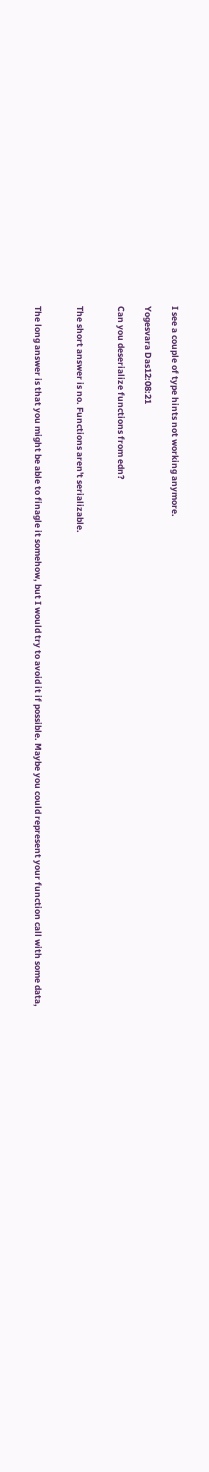I see a couple of type hints not working anymore.

Yogesvara Das12:08:21

Can you deserialize functions from edn?


The short answer is no. Functions aren't serializable.


The long answer is that you might be able to finagle it somehow, but I would try to avoid it if possible. Maybe you could represent your function call with some data,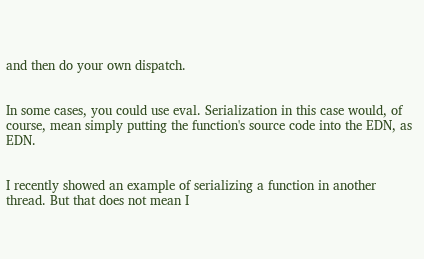and then do your own dispatch.


In some cases, you could use eval. Serialization in this case would, of course, mean simply putting the function's source code into the EDN, as EDN.


I recently showed an example of serializing a function in another thread. But that does not mean I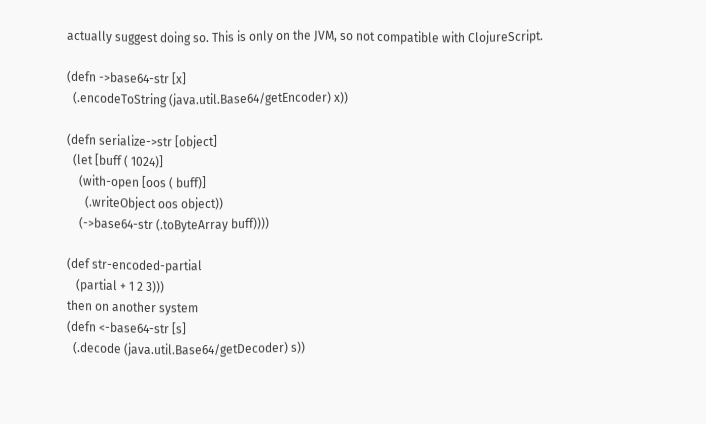actually suggest doing so. This is only on the JVM, so not compatible with ClojureScript.

(defn ->base64-str [x]
  (.encodeToString (java.util.Base64/getEncoder) x))

(defn serialize->str [object]
  (let [buff ( 1024)]
    (with-open [oos ( buff)]
      (.writeObject oos object))
    (->base64-str (.toByteArray buff))))

(def str-encoded-partial
   (partial + 1 2 3)))
then on another system
(defn <-base64-str [s]
  (.decode (java.util.Base64/getDecoder) s))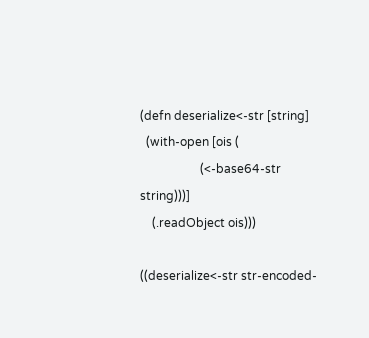(defn deserialize<-str [string]
  (with-open [ois (
                    (<-base64-str string)))]
    (.readObject ois)))

((deserialize<-str str-encoded-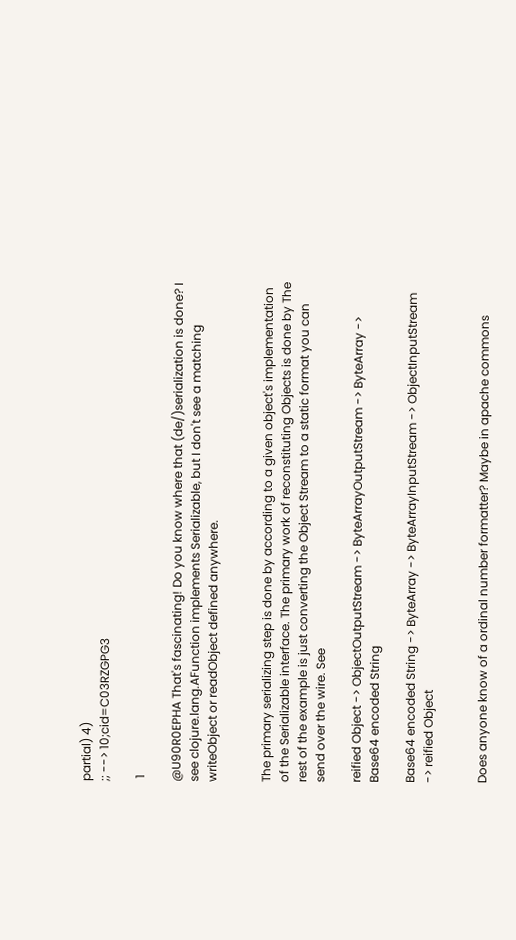partial) 4)
;; --> 10;cid=C03RZGPG3

 1

@U90R0EPHA That's fascinating! Do you know where that (de/)serialization is done? I see clojure.lang.AFunction implements Serializable, but I don't see a matching writeObject or readObject defined anywhere.


The primary serializing step is done by according to a given object's implementation of the Serializable interface. The primary work of reconstituting Objects is done by The rest of the example is just converting the Object Stream to a static format you can send over the wire. See

reified Object -> ObjectOutputStream -> ByteArrayOutputStream -> ByteArray -> Base64 encoded String

Base64 encoded String -> ByteArray -> ByteArrayInputStream -> ObjectInputStream -> reified Object


Does anyone know of a ordinal number formatter? Maybe in apache commons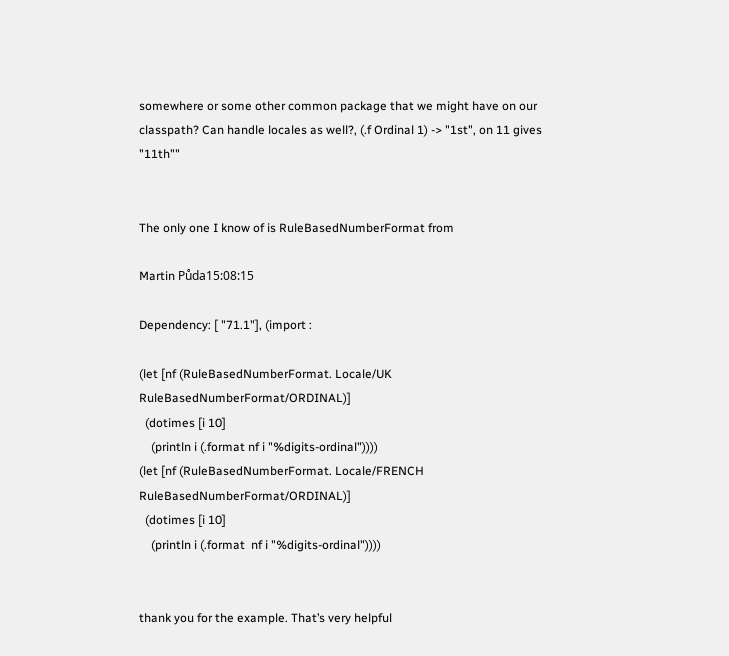somewhere or some other common package that we might have on our classpath? Can handle locales as well?, (.f Ordinal 1) -> "1st", on 11 gives "11th""


The only one I know of is RuleBasedNumberFormat from

Martin Půda15:08:15

Dependency: [ "71.1"], (import :

(let [nf (RuleBasedNumberFormat. Locale/UK RuleBasedNumberFormat/ORDINAL)]
  (dotimes [i 10]
    (println i (.format nf i "%digits-ordinal"))))
(let [nf (RuleBasedNumberFormat. Locale/FRENCH RuleBasedNumberFormat/ORDINAL)]
  (dotimes [i 10]
    (println i (.format  nf i "%digits-ordinal"))))


thank you for the example. That’s very helpful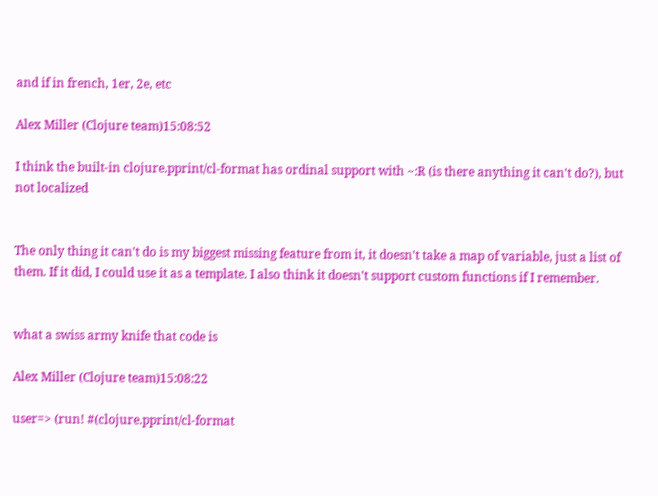and if in french, 1er, 2e, etc

Alex Miller (Clojure team)15:08:52

I think the built-in clojure.pprint/cl-format has ordinal support with ~:R (is there anything it can't do?), but not localized


The only thing it can't do is my biggest missing feature from it, it doesn't take a map of variable, just a list of them. If it did, I could use it as a template. I also think it doesn't support custom functions if I remember.


what a swiss army knife that code is

Alex Miller (Clojure team)15:08:22

user=> (run! #(clojure.pprint/cl-format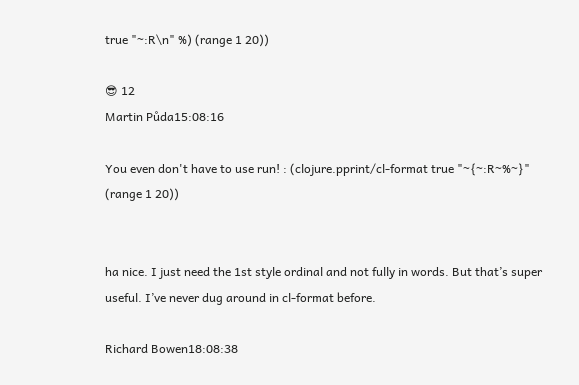true "~:R\n" %) (range 1 20))

😎 12
Martin Půda15:08:16

You even don't have to use run! : (clojure.pprint/cl-format true "~{~:R~%~}" (range 1 20))


ha nice. I just need the 1st style ordinal and not fully in words. But that’s super useful. I’ve never dug around in cl-format before.

Richard Bowen18:08:38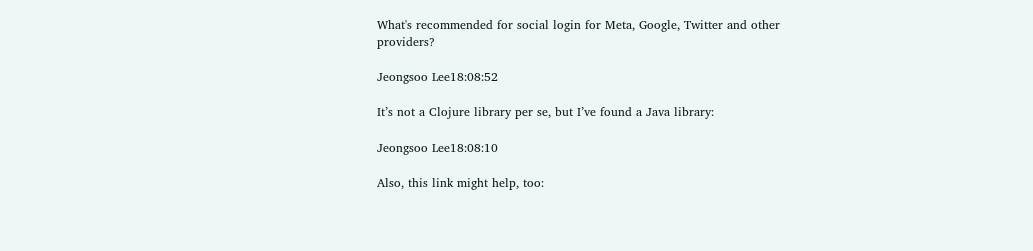What's recommended for social login for Meta, Google, Twitter and other providers?

Jeongsoo Lee18:08:52

It’s not a Clojure library per se, but I’ve found a Java library:

Jeongsoo Lee18:08:10

Also, this link might help, too: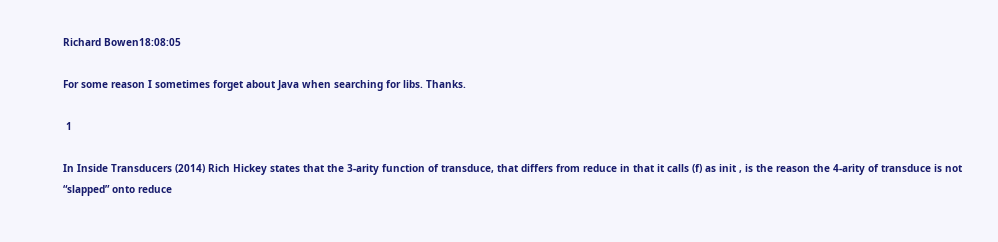Richard Bowen18:08:05

For some reason I sometimes forget about Java when searching for libs. Thanks.

 1

In Inside Transducers (2014) Rich Hickey states that the 3-arity function of transduce, that differs from reduce in that it calls (f) as init , is the reason the 4-arity of transduce is not “slapped” onto reduce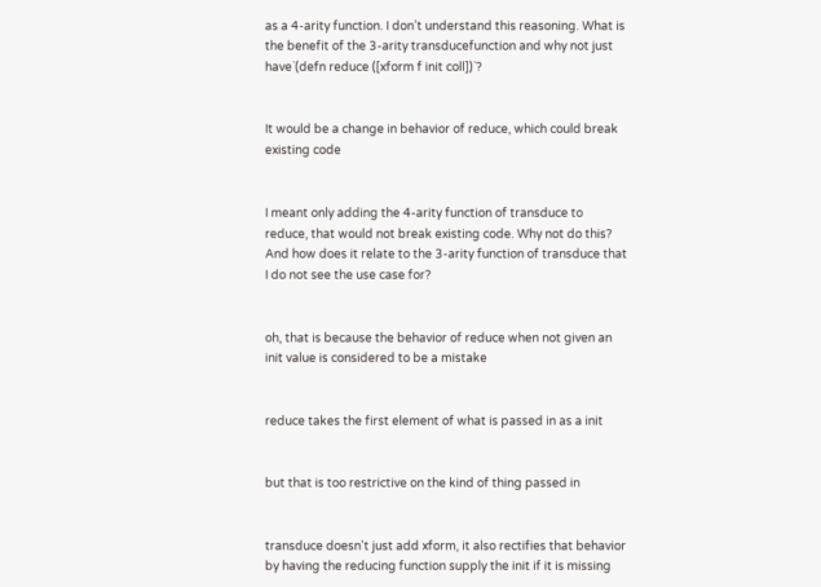as a 4-arity function. I don’t understand this reasoning. What is the benefit of the 3-arity transducefunction and why not just have`(defn reduce ([xform f init coll])`?


It would be a change in behavior of reduce, which could break existing code


I meant only adding the 4-arity function of transduce to reduce, that would not break existing code. Why not do this? And how does it relate to the 3-arity function of transduce that I do not see the use case for?


oh, that is because the behavior of reduce when not given an init value is considered to be a mistake


reduce takes the first element of what is passed in as a init


but that is too restrictive on the kind of thing passed in


transduce doesn't just add xform, it also rectifies that behavior by having the reducing function supply the init if it is missing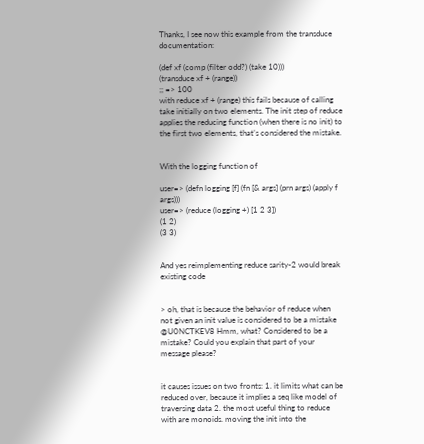Thanks, I see now this example from the transduce documentation:

(def xf (comp (filter odd?) (take 10)))
(transduce xf + (range))
;; => 100
with reduce xf + (range) this fails because of calling take initially on two elements. The init step of reduce applies the reducing function (when there is no init) to the first two elements, that’s considered the mistake.


With the logging function of

user=> (defn logging [f] (fn [& args] (prn args) (apply f args)))
user=> (reduce (logging +) [1 2 3])
(1 2)
(3 3)


And yes reimplementing reduce sarity-2 would break existing code


> oh, that is because the behavior of reduce when not given an init value is considered to be a mistake @U0NCTKEV8 Hmm, what? Considered to be a mistake? Could you explain that part of your message please?


it causes issues on two fronts: 1. it limits what can be reduced over, because it implies a seq like model of traversing data 2. the most useful thing to reduce with are monoids. moving the init into the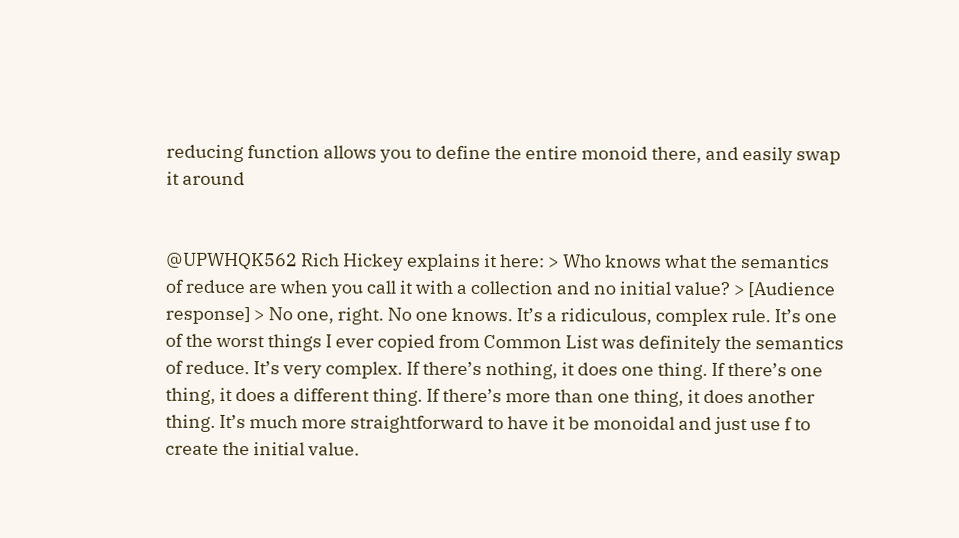reducing function allows you to define the entire monoid there, and easily swap it around


@UPWHQK562 Rich Hickey explains it here: > Who knows what the semantics of reduce are when you call it with a collection and no initial value? > [Audience response] > No one, right. No one knows. It’s a ridiculous, complex rule. It’s one of the worst things I ever copied from Common List was definitely the semantics of reduce. It’s very complex. If there’s nothing, it does one thing. If there’s one thing, it does a different thing. If there’s more than one thing, it does another thing. It’s much more straightforward to have it be monoidal and just use f to create the initial value.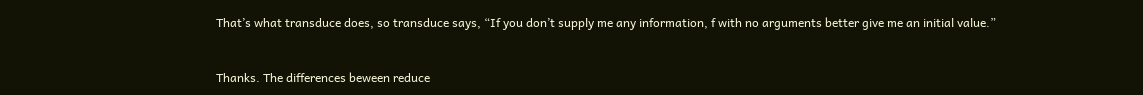That’s what transduce does, so transduce says, “If you don’t supply me any information, f with no arguments better give me an initial value.”


Thanks. The differences beween reduce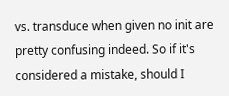vs. transduce when given no init are pretty confusing indeed. So if it's considered a mistake, should I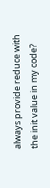always provide reduce with the init value in my code?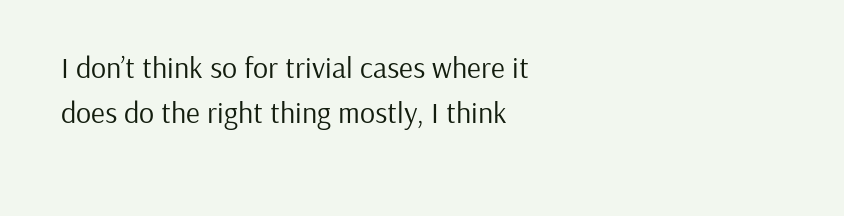I don’t think so for trivial cases where it does do the right thing mostly, I think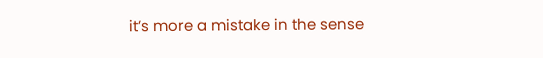it’s more a mistake in the sense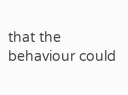that the behaviour could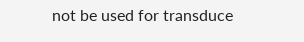not be used for transduce